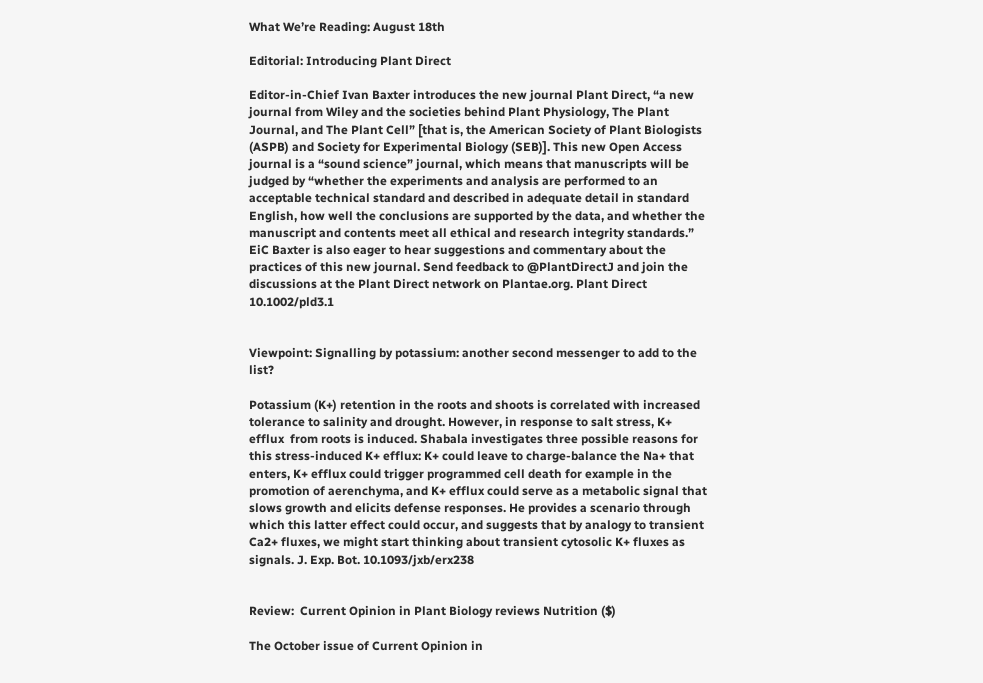What We’re Reading: August 18th

Editorial: Introducing Plant Direct

Editor-in-Chief Ivan Baxter introduces the new journal Plant Direct, “a new journal from Wiley and the societies behind Plant Physiology, The Plant Journal, and The Plant Cell” [that is, the American Society of Plant Biologists (ASPB) and Society for Experimental Biology (SEB)]. This new Open Access journal is a “sound science” journal, which means that manuscripts will be judged by “whether the experiments and analysis are performed to an acceptable technical standard and described in adequate detail in standard English, how well the conclusions are supported by the data, and whether the manuscript and contents meet all ethical and research integrity standards.” EiC Baxter is also eager to hear suggestions and commentary about the practices of this new journal. Send feedback to @PlantDirectJ and join the discussions at the Plant Direct network on Plantae.org. Plant Direct 10.1002/pld3.1


Viewpoint: Signalling by potassium: another second messenger to add to the list?

Potassium (K+) retention in the roots and shoots is correlated with increased tolerance to salinity and drought. However, in response to salt stress, K+ efflux  from roots is induced. Shabala investigates three possible reasons for this stress-induced K+ efflux: K+ could leave to charge-balance the Na+ that enters, K+ efflux could trigger programmed cell death for example in the promotion of aerenchyma, and K+ efflux could serve as a metabolic signal that slows growth and elicits defense responses. He provides a scenario through which this latter effect could occur, and suggests that by analogy to transient Ca2+ fluxes, we might start thinking about transient cytosolic K+ fluxes as signals. J. Exp. Bot. 10.1093/jxb/erx238


Review:  Current Opinion in Plant Biology reviews Nutrition ($)

The October issue of Current Opinion in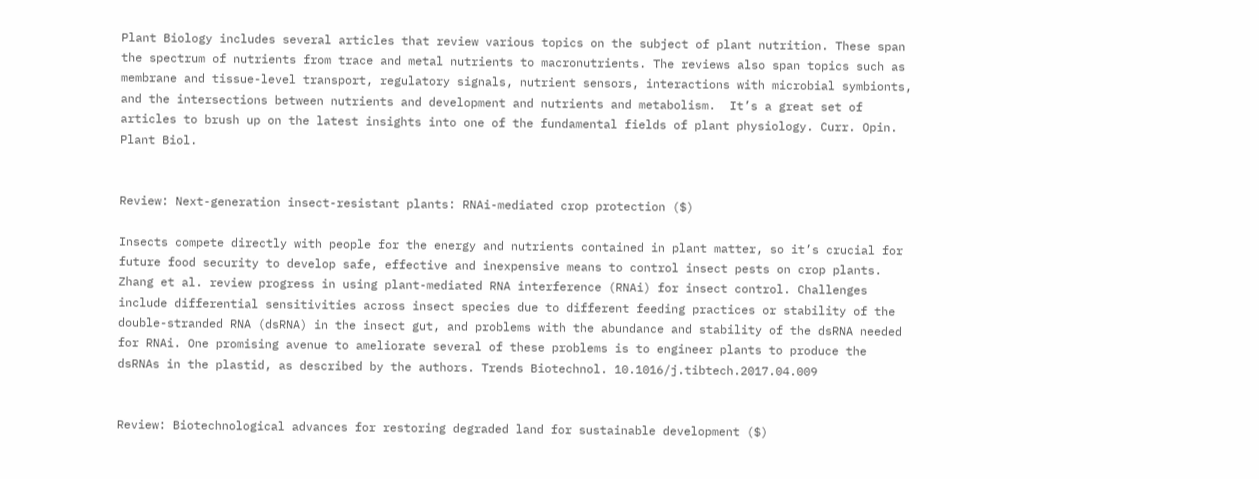Plant Biology includes several articles that review various topics on the subject of plant nutrition. These span the spectrum of nutrients from trace and metal nutrients to macronutrients. The reviews also span topics such as membrane and tissue-level transport, regulatory signals, nutrient sensors, interactions with microbial symbionts, and the intersections between nutrients and development and nutrients and metabolism.  It’s a great set of articles to brush up on the latest insights into one of the fundamental fields of plant physiology. Curr. Opin. Plant Biol.


Review: Next-generation insect-resistant plants: RNAi-mediated crop protection ($)

Insects compete directly with people for the energy and nutrients contained in plant matter, so it’s crucial for future food security to develop safe, effective and inexpensive means to control insect pests on crop plants. Zhang et al. review progress in using plant-mediated RNA interference (RNAi) for insect control. Challenges include differential sensitivities across insect species due to different feeding practices or stability of the double-stranded RNA (dsRNA) in the insect gut, and problems with the abundance and stability of the dsRNA needed for RNAi. One promising avenue to ameliorate several of these problems is to engineer plants to produce the dsRNAs in the plastid, as described by the authors. Trends Biotechnol. 10.1016/j.tibtech.2017.04.009


Review: Biotechnological advances for restoring degraded land for sustainable development ($)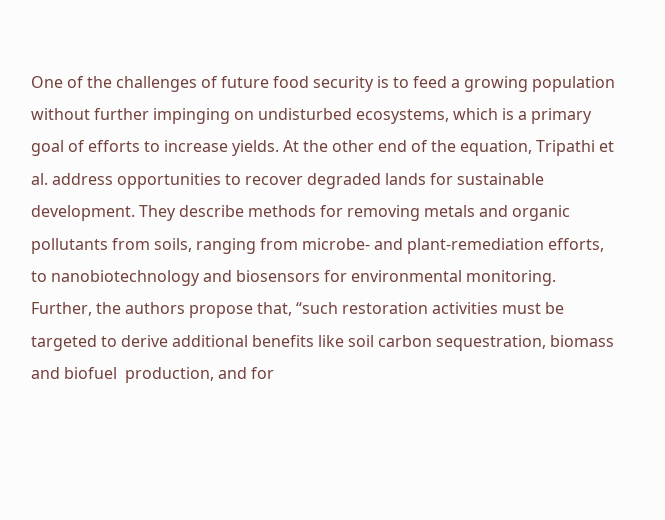One of the challenges of future food security is to feed a growing population without further impinging on undisturbed ecosystems, which is a primary goal of efforts to increase yields. At the other end of the equation, Tripathi et al. address opportunities to recover degraded lands for sustainable development. They describe methods for removing metals and organic pollutants from soils, ranging from microbe- and plant-remediation efforts, to nanobiotechnology and biosensors for environmental monitoring. Further, the authors propose that, “such restoration activities must be targeted to derive additional benefits like soil carbon sequestration, biomass and biofuel  production, and for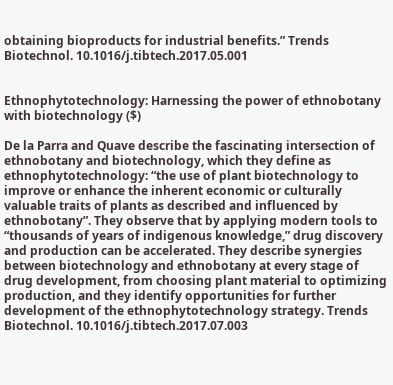obtaining bioproducts for industrial benefits.” Trends Biotechnol. 10.1016/j.tibtech.2017.05.001


Ethnophytotechnology: Harnessing the power of ethnobotany with biotechnology ($)

De la Parra and Quave describe the fascinating intersection of ethnobotany and biotechnology, which they define as ethnophytotechnology: “the use of plant biotechnology to improve or enhance the inherent economic or culturally valuable traits of plants as described and influenced by ethnobotany”. They observe that by applying modern tools to “thousands of years of indigenous knowledge,” drug discovery and production can be accelerated. They describe synergies between biotechnology and ethnobotany at every stage of drug development, from choosing plant material to optimizing production, and they identify opportunities for further development of the ethnophytotechnology strategy. Trends Biotechnol. 10.1016/j.tibtech.2017.07.003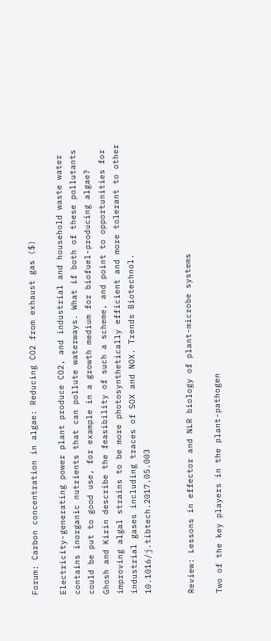Forum: Carbon concentration in algae: Reducing CO2 from exhaust gas ($)

Electricity-generating power plant produce CO2, and industrial and household waste water contains inorganic nutrients that can pollute waterways. What if both of these pollutants could be put to good use, for example in a growth medium for biofuel-producing algae? Ghosh and Kirin describe the feasibility of such a scheme, and point to opportunities for improving algal strains to be more photosynthetically efficient and more tolerant to other industrial gases including traces of SOX and NOX. Trends Biotechnol. 10.1016/j.tibtech.2017.05.003


Review: Lessons in effector and NLR biology of plant-microbe systems

Two of the key players in the plant-pathogen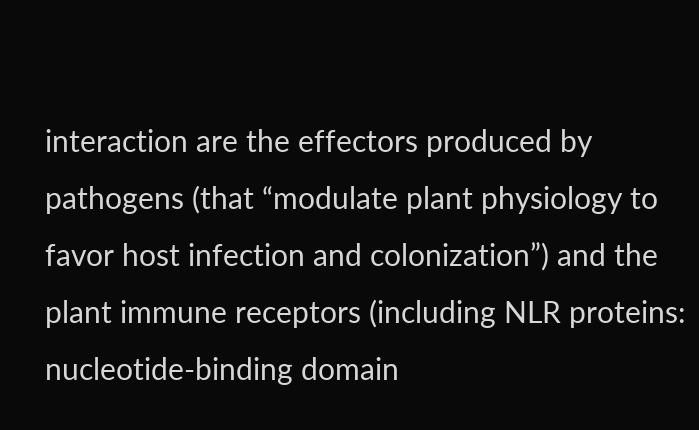interaction are the effectors produced by pathogens (that “modulate plant physiology to favor host infection and colonization”) and the plant immune receptors (including NLR proteins: nucleotide-binding domain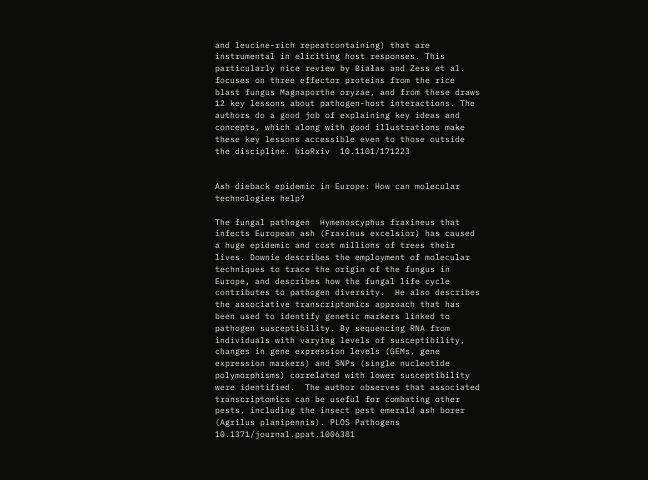and leucine-rich repeatcontaining) that are instrumental in eliciting host responses. This particularly nice review by Białas and Zess et al. focuses on three effector proteins from the rice blast fungus Magnaporthe oryzae, and from these draws 12 key lessons about pathogen-host interactions. The authors do a good job of explaining key ideas and concepts, which along with good illustrations make these key lessons accessible even to those outside the discipline. bioRxiv  10.1101/171223


Ash dieback epidemic in Europe: How can molecular technologies help?

The fungal pathogen  Hymenoscyphus fraxineus that infects European ash (Fraxinus excelsior) has caused a huge epidemic and cost millions of trees their lives. Downie describes the employment of molecular techniques to trace the origin of the fungus in Europe, and describes how the fungal life cycle contributes to pathogen diversity.  He also describes the associative transcriptomics approach that has been used to identify genetic markers linked to pathogen susceptibility. By sequencing RNA from individuals with varying levels of susceptibility, changes in gene expression levels (GEMs, gene expression markers) and SNPs (single nucleotide polymorphisms) correlated with lower susceptibility were identified.  The author observes that associated transcriptomics can be useful for combating other pests, including the insect pest emerald ash borer (Agrilus planipennis). PLOS Pathogens 10.1371/journal.ppat.1006381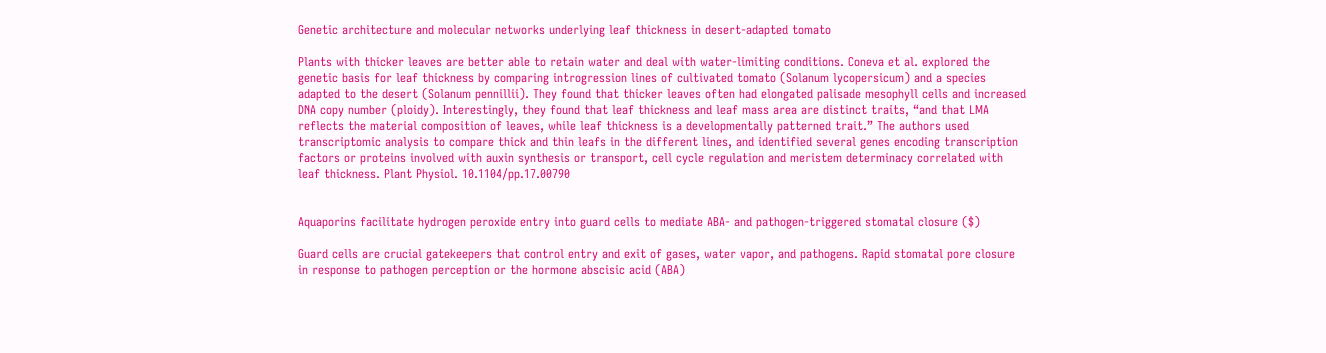Genetic architecture and molecular networks underlying leaf thickness in desert-adapted tomato

Plants with thicker leaves are better able to retain water and deal with water-limiting conditions. Coneva et al. explored the genetic basis for leaf thickness by comparing introgression lines of cultivated tomato (Solanum lycopersicum) and a species adapted to the desert (Solanum pennillii). They found that thicker leaves often had elongated palisade mesophyll cells and increased DNA copy number (ploidy). Interestingly, they found that leaf thickness and leaf mass area are distinct traits, “and that LMA reflects the material composition of leaves, while leaf thickness is a developmentally patterned trait.” The authors used transcriptomic analysis to compare thick and thin leafs in the different lines, and identified several genes encoding transcription factors or proteins involved with auxin synthesis or transport, cell cycle regulation and meristem determinacy correlated with leaf thickness. Plant Physiol. 10.1104/pp.17.00790


Aquaporins facilitate hydrogen peroxide entry into guard cells to mediate ABA- and pathogen-triggered stomatal closure ($)

Guard cells are crucial gatekeepers that control entry and exit of gases, water vapor, and pathogens. Rapid stomatal pore closure in response to pathogen perception or the hormone abscisic acid (ABA)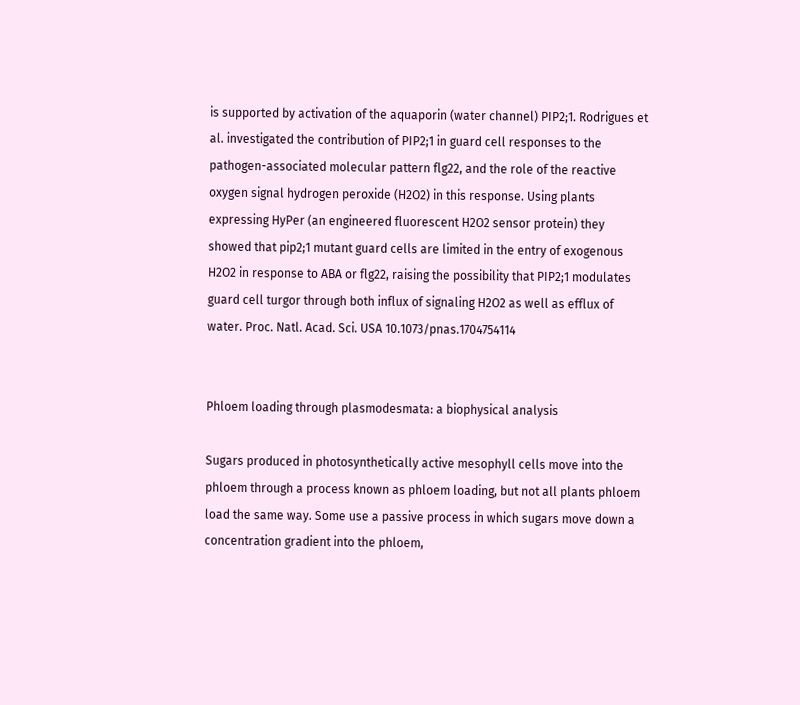is supported by activation of the aquaporin (water channel) PIP2;1. Rodrigues et al. investigated the contribution of PIP2;1 in guard cell responses to the pathogen-associated molecular pattern flg22, and the role of the reactive oxygen signal hydrogen peroxide (H2O2) in this response. Using plants expressing HyPer (an engineered fluorescent H2O2 sensor protein) they showed that pip2;1 mutant guard cells are limited in the entry of exogenous H2O2 in response to ABA or flg22, raising the possibility that PIP2;1 modulates guard cell turgor through both influx of signaling H2O2 as well as efflux of water. Proc. Natl. Acad. Sci. USA 10.1073/pnas.1704754114


Phloem loading through plasmodesmata: a biophysical analysis

Sugars produced in photosynthetically active mesophyll cells move into the phloem through a process known as phloem loading, but not all plants phloem load the same way. Some use a passive process in which sugars move down a concentration gradient into the phloem,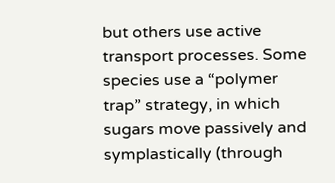but others use active transport processes. Some species use a “polymer trap” strategy, in which sugars move passively and symplastically (through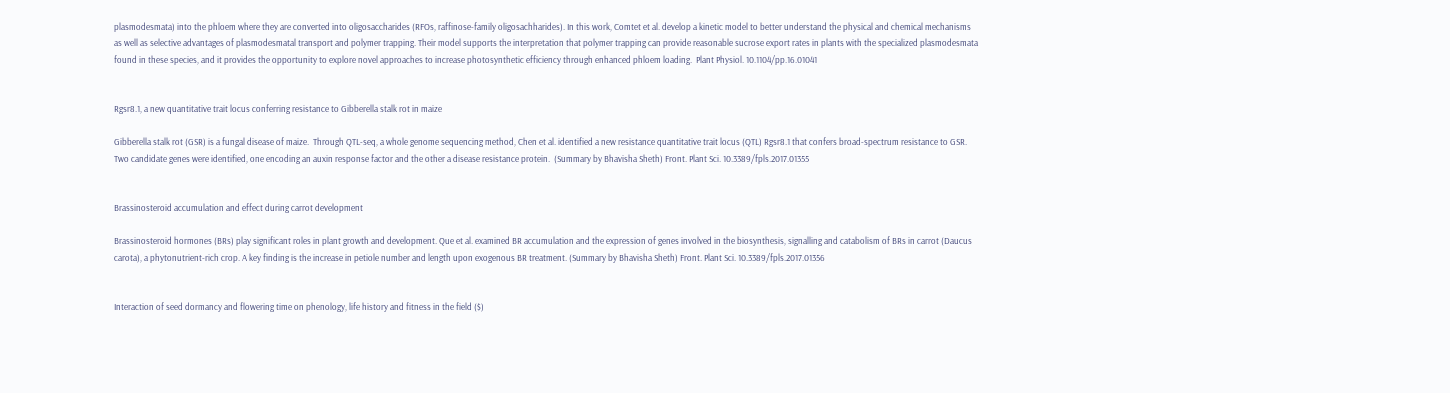plasmodesmata) into the phloem where they are converted into oligosaccharides (RFOs, raffinose-family oligosachharides). In this work, Comtet et al. develop a kinetic model to better understand the physical and chemical mechanisms as well as selective advantages of plasmodesmatal transport and polymer trapping. Their model supports the interpretation that polymer trapping can provide reasonable sucrose export rates in plants with the specialized plasmodesmata found in these species, and it provides the opportunity to explore novel approaches to increase photosynthetic efficiency through enhanced phloem loading.  Plant Physiol. 10.1104/pp.16.01041


Rgsr8.1, a new quantitative trait locus conferring resistance to Gibberella stalk rot in maize

Gibberella stalk rot (GSR) is a fungal disease of maize.  Through QTL-seq, a whole genome sequencing method, Chen et al. identified a new resistance quantitative trait locus (QTL) Rgsr8.1 that confers broad-spectrum resistance to GSR. Two candidate genes were identified, one encoding an auxin response factor and the other a disease resistance protein.  (Summary by Bhavisha Sheth) Front. Plant Sci. 10.3389/fpls.2017.01355


Brassinosteroid accumulation and effect during carrot development

Brassinosteroid hormones (BRs) play significant roles in plant growth and development. Que et al. examined BR accumulation and the expression of genes involved in the biosynthesis, signalling and catabolism of BRs in carrot (Daucus carota), a phytonutrient-rich crop. A key finding is the increase in petiole number and length upon exogenous BR treatment. (Summary by Bhavisha Sheth) Front. Plant Sci. 10.3389/fpls.2017.01356


Interaction of seed dormancy and flowering time on phenology, life history and fitness in the field ($)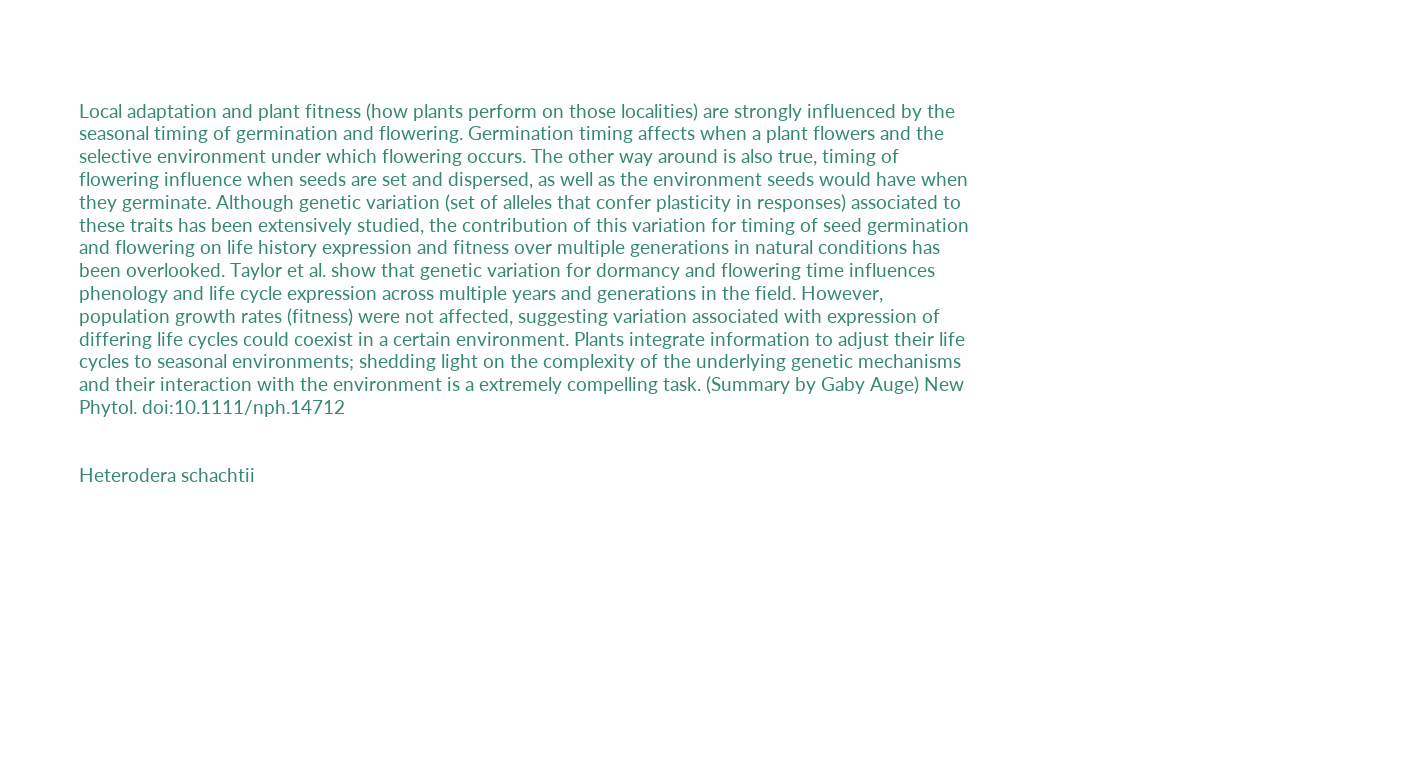Local adaptation and plant fitness (how plants perform on those localities) are strongly influenced by the seasonal timing of germination and flowering. Germination timing affects when a plant flowers and the selective environment under which flowering occurs. The other way around is also true, timing of flowering influence when seeds are set and dispersed, as well as the environment seeds would have when they germinate. Although genetic variation (set of alleles that confer plasticity in responses) associated to these traits has been extensively studied, the contribution of this variation for timing of seed germination and flowering on life history expression and fitness over multiple generations in natural conditions has been overlooked. Taylor et al. show that genetic variation for dormancy and flowering time influences phenology and life cycle expression across multiple years and generations in the field. However, population growth rates (fitness) were not affected, suggesting variation associated with expression of differing life cycles could coexist in a certain environment. Plants integrate information to adjust their life cycles to seasonal environments; shedding light on the complexity of the underlying genetic mechanisms and their interaction with the environment is a extremely compelling task. (Summary by Gaby Auge) New Phytol. doi:10.1111/nph.14712


Heterodera schachtii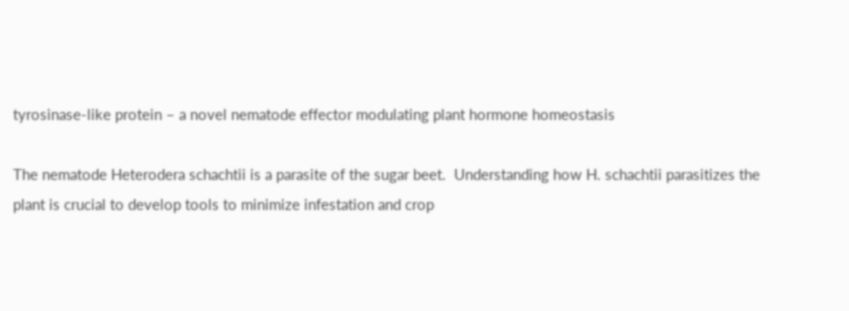tyrosinase-like protein – a novel nematode effector modulating plant hormone homeostasis

The nematode Heterodera schachtii is a parasite of the sugar beet.  Understanding how H. schachtii parasitizes the plant is crucial to develop tools to minimize infestation and crop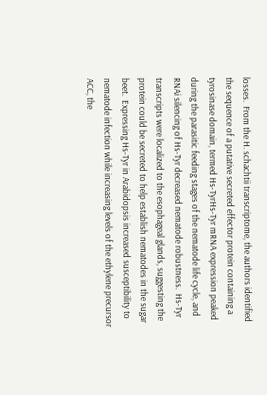losses.  From the H. schachtii transcriptome, the authors identified the sequence of a putative secreted effector protein containing a tyrosinase domain, termed Hs-TyrHs-Tyr mRNA expression peaked during the parasitic feeding stages of the nematode life cycle, and RNAi silencing of Hs-Tyr decreased nematode robustness.  Hs-Tyr transcripts were localized to the esophageal glands, suggesting the protein could be secreted to help establish nematodes in the sugar beet.  Expressing Hs-Tyr in Arabidopsis increased susceptibility to nematode infection while increasing levels of the ethylene precursor ACC, the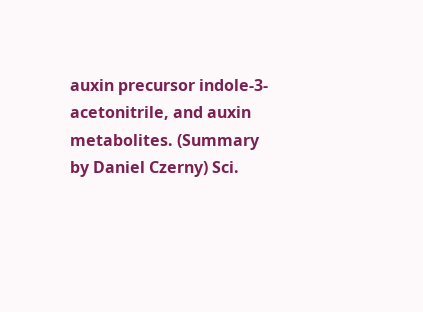auxin precursor indole-3-acetonitrile, and auxin metabolites. (Summary by Daniel Czerny) Sci.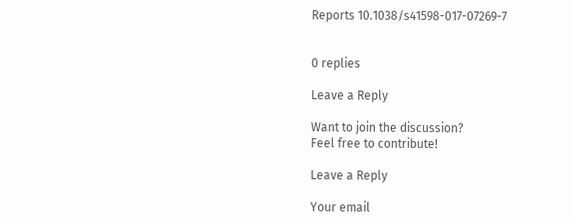Reports 10.1038/s41598-017-07269-7


0 replies

Leave a Reply

Want to join the discussion?
Feel free to contribute!

Leave a Reply

Your email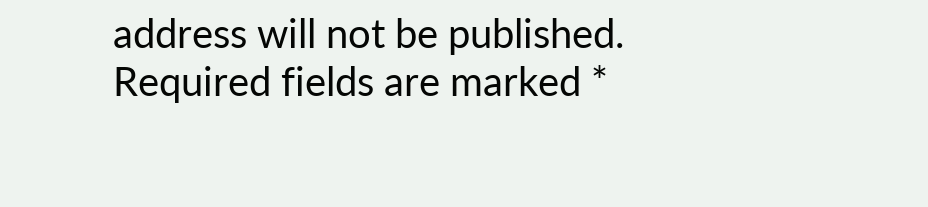address will not be published. Required fields are marked *